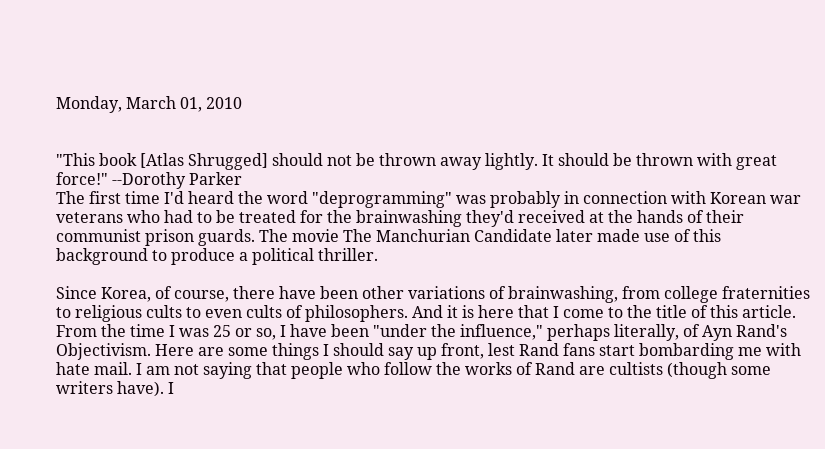Monday, March 01, 2010


"This book [Atlas Shrugged] should not be thrown away lightly. It should be thrown with great force!" --Dorothy Parker
The first time I'd heard the word "deprogramming" was probably in connection with Korean war veterans who had to be treated for the brainwashing they'd received at the hands of their communist prison guards. The movie The Manchurian Candidate later made use of this background to produce a political thriller.

Since Korea, of course, there have been other variations of brainwashing, from college fraternities to religious cults to even cults of philosophers. And it is here that I come to the title of this article. From the time I was 25 or so, I have been "under the influence," perhaps literally, of Ayn Rand's Objectivism. Here are some things I should say up front, lest Rand fans start bombarding me with hate mail. I am not saying that people who follow the works of Rand are cultists (though some writers have). I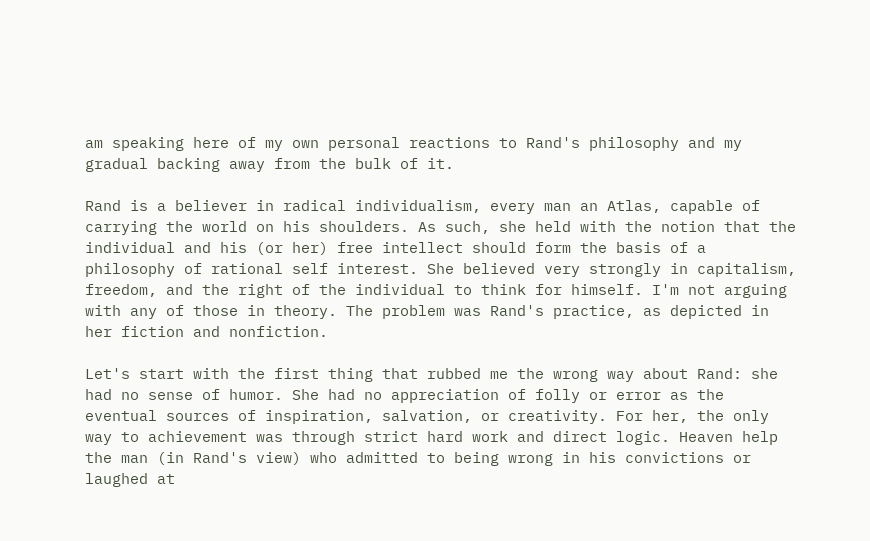am speaking here of my own personal reactions to Rand's philosophy and my gradual backing away from the bulk of it.

Rand is a believer in radical individualism, every man an Atlas, capable of carrying the world on his shoulders. As such, she held with the notion that the individual and his (or her) free intellect should form the basis of a philosophy of rational self interest. She believed very strongly in capitalism, freedom, and the right of the individual to think for himself. I'm not arguing with any of those in theory. The problem was Rand's practice, as depicted in her fiction and nonfiction.

Let's start with the first thing that rubbed me the wrong way about Rand: she had no sense of humor. She had no appreciation of folly or error as the eventual sources of inspiration, salvation, or creativity. For her, the only way to achievement was through strict hard work and direct logic. Heaven help the man (in Rand's view) who admitted to being wrong in his convictions or laughed at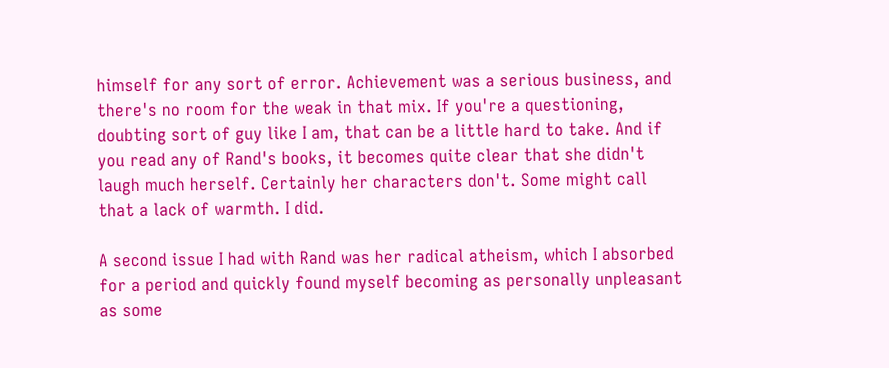himself for any sort of error. Achievement was a serious business, and there's no room for the weak in that mix. If you're a questioning, doubting sort of guy like I am, that can be a little hard to take. And if you read any of Rand's books, it becomes quite clear that she didn't laugh much herself. Certainly her characters don't. Some might call that a lack of warmth. I did.

A second issue I had with Rand was her radical atheism, which I absorbed for a period and quickly found myself becoming as personally unpleasant as some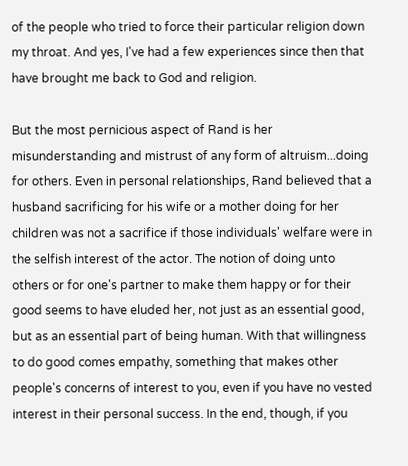of the people who tried to force their particular religion down my throat. And yes, I've had a few experiences since then that have brought me back to God and religion.

But the most pernicious aspect of Rand is her misunderstanding and mistrust of any form of altruism...doing for others. Even in personal relationships, Rand believed that a husband sacrificing for his wife or a mother doing for her children was not a sacrifice if those individuals' welfare were in the selfish interest of the actor. The notion of doing unto others or for one's partner to make them happy or for their good seems to have eluded her, not just as an essential good, but as an essential part of being human. With that willingness to do good comes empathy, something that makes other people's concerns of interest to you, even if you have no vested interest in their personal success. In the end, though, if you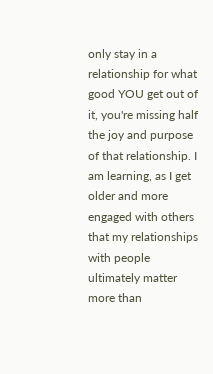only stay in a relationship for what good YOU get out of it, you're missing half the joy and purpose of that relationship. I am learning, as I get older and more engaged with others that my relationships with people ultimately matter more than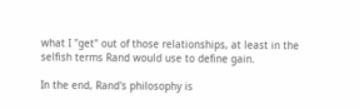what I "get" out of those relationships, at least in the selfish terms Rand would use to define gain.

In the end, Rand's philosophy is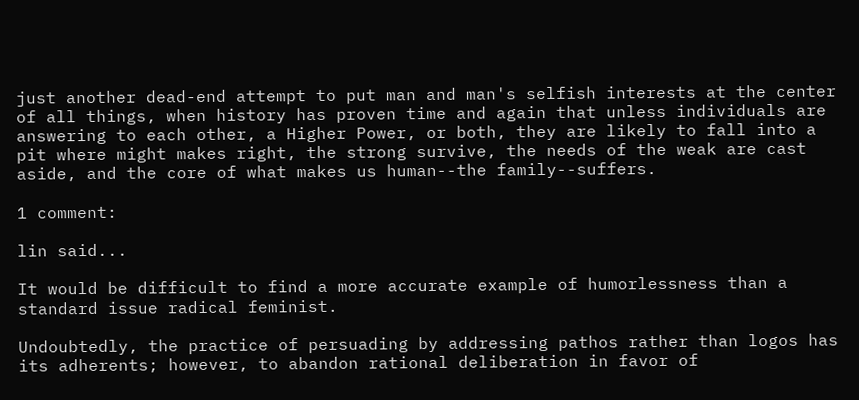just another dead-end attempt to put man and man's selfish interests at the center of all things, when history has proven time and again that unless individuals are answering to each other, a Higher Power, or both, they are likely to fall into a pit where might makes right, the strong survive, the needs of the weak are cast aside, and the core of what makes us human--the family--suffers.

1 comment:

lin said...

It would be difficult to find a more accurate example of humorlessness than a standard issue radical feminist.

Undoubtedly, the practice of persuading by addressing pathos rather than logos has its adherents; however, to abandon rational deliberation in favor of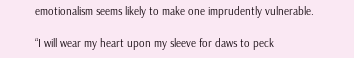emotionalism seems likely to make one imprudently vulnerable.

“I will wear my heart upon my sleeve for daws to peck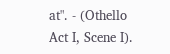at". - (Othello Act I, Scene I).